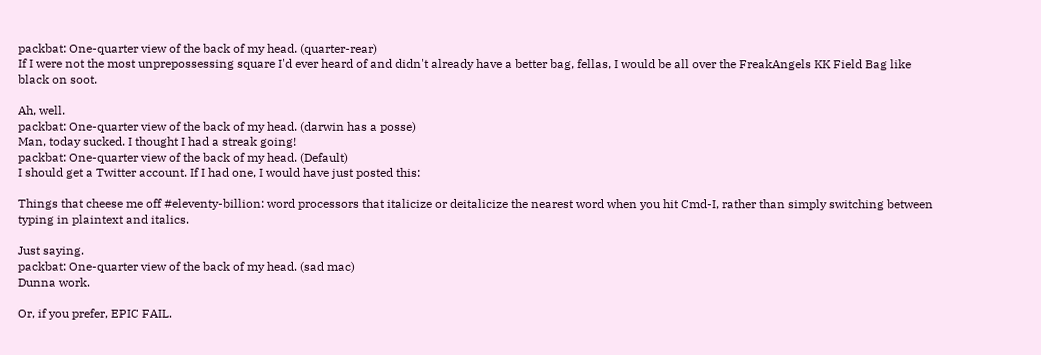packbat: One-quarter view of the back of my head. (quarter-rear)
If I were not the most unprepossessing square I'd ever heard of and didn't already have a better bag, fellas, I would be all over the FreakAngels KK Field Bag like black on soot.

Ah, well.
packbat: One-quarter view of the back of my head. (darwin has a posse)
Man, today sucked. I thought I had a streak going!
packbat: One-quarter view of the back of my head. (Default)
I should get a Twitter account. If I had one, I would have just posted this:

Things that cheese me off #eleventy-billion: word processors that italicize or deitalicize the nearest word when you hit Cmd-I, rather than simply switching between typing in plaintext and italics.

Just saying.
packbat: One-quarter view of the back of my head. (sad mac)
Dunna work.

Or, if you prefer, EPIC FAIL.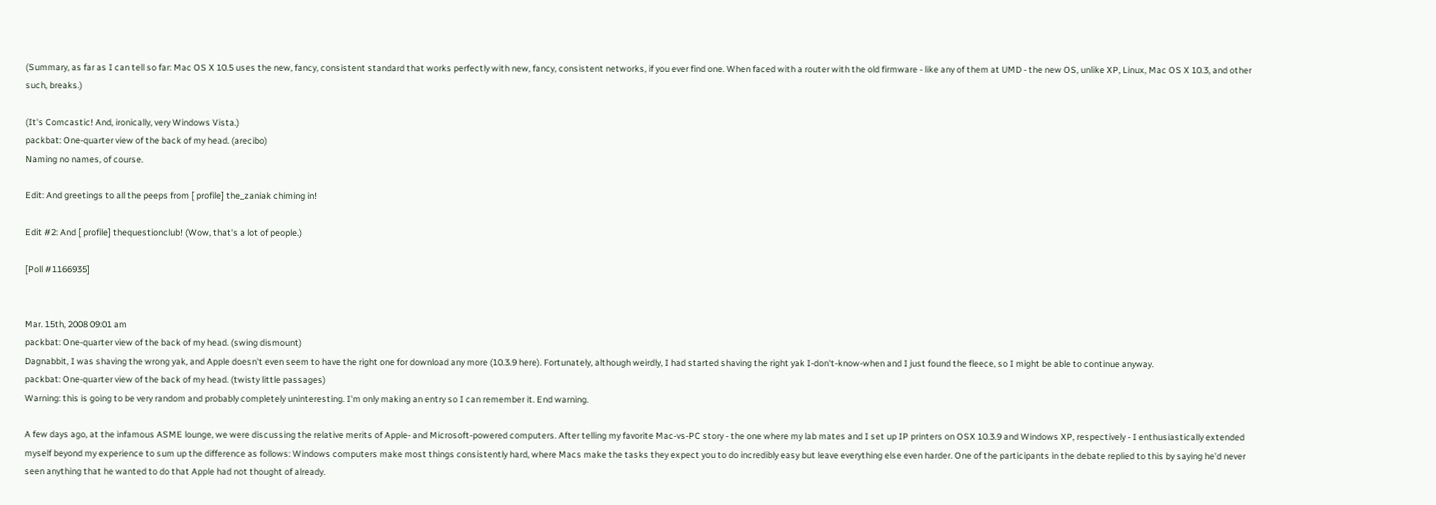(Summary, as far as I can tell so far: Mac OS X 10.5 uses the new, fancy, consistent standard that works perfectly with new, fancy, consistent networks, if you ever find one. When faced with a router with the old firmware - like any of them at UMD - the new OS, unlike XP, Linux, Mac OS X 10.3, and other such, breaks.)

(It's Comcastic! And, ironically, very Windows Vista.)
packbat: One-quarter view of the back of my head. (arecibo)
Naming no names, of course.

Edit: And greetings to all the peeps from [ profile] the_zaniak chiming in!

Edit #2: And [ profile] thequestionclub! (Wow, that's a lot of people.)

[Poll #1166935]


Mar. 15th, 2008 09:01 am
packbat: One-quarter view of the back of my head. (swing dismount)
Dagnabbit, I was shaving the wrong yak, and Apple doesn't even seem to have the right one for download any more (10.3.9 here). Fortunately, although weirdly, I had started shaving the right yak I-don't-know-when and I just found the fleece, so I might be able to continue anyway.
packbat: One-quarter view of the back of my head. (twisty little passages)
Warning: this is going to be very random and probably completely uninteresting. I'm only making an entry so I can remember it. End warning.

A few days ago, at the infamous ASME lounge, we were discussing the relative merits of Apple- and Microsoft-powered computers. After telling my favorite Mac-vs-PC story - the one where my lab mates and I set up IP printers on OSX 10.3.9 and Windows XP, respectively - I enthusiastically extended myself beyond my experience to sum up the difference as follows: Windows computers make most things consistently hard, where Macs make the tasks they expect you to do incredibly easy but leave everything else even harder. One of the participants in the debate replied to this by saying he'd never seen anything that he wanted to do that Apple had not thought of already.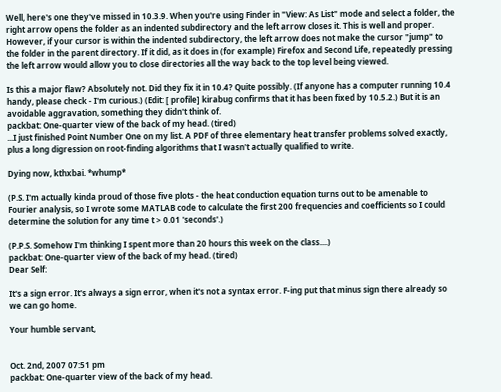Well, here's one they've missed in 10.3.9. When you're using Finder in "View: As List" mode and select a folder, the right arrow opens the folder as an indented subdirectory and the left arrow closes it. This is well and proper. However, if your cursor is within the indented subdirectory, the left arrow does not make the cursor "jump" to the folder in the parent directory. If it did, as it does in (for example) Firefox and Second Life, repeatedly pressing the left arrow would allow you to close directories all the way back to the top level being viewed.

Is this a major flaw? Absolutely not. Did they fix it in 10.4? Quite possibly. (If anyone has a computer running 10.4 handy, please check - I'm curious.) (Edit: [ profile] kirabug confirms that it has been fixed by 10.5.2.) But it is an avoidable aggravation, something they didn't think of.
packbat: One-quarter view of the back of my head. (tired)
...I just finished Point Number One on my list. A PDF of three elementary heat transfer problems solved exactly, plus a long digression on root-finding algorithms that I wasn't actually qualified to write.

Dying now, kthxbai. *whump*

(P.S. I'm actually kinda proud of those five plots - the heat conduction equation turns out to be amenable to Fourier analysis, so I wrote some MATLAB code to calculate the first 200 frequencies and coefficients so I could determine the solution for any time t > 0.01 'seconds'.)

(P.P.S. Somehow I'm thinking I spent more than 20 hours this week on the class....)
packbat: One-quarter view of the back of my head. (tired)
Dear Self:

It's a sign error. It's always a sign error, when it's not a syntax error. F-ing put that minus sign there already so we can go home.

Your humble servant,


Oct. 2nd, 2007 07:51 pm
packbat: One-quarter view of the back of my head.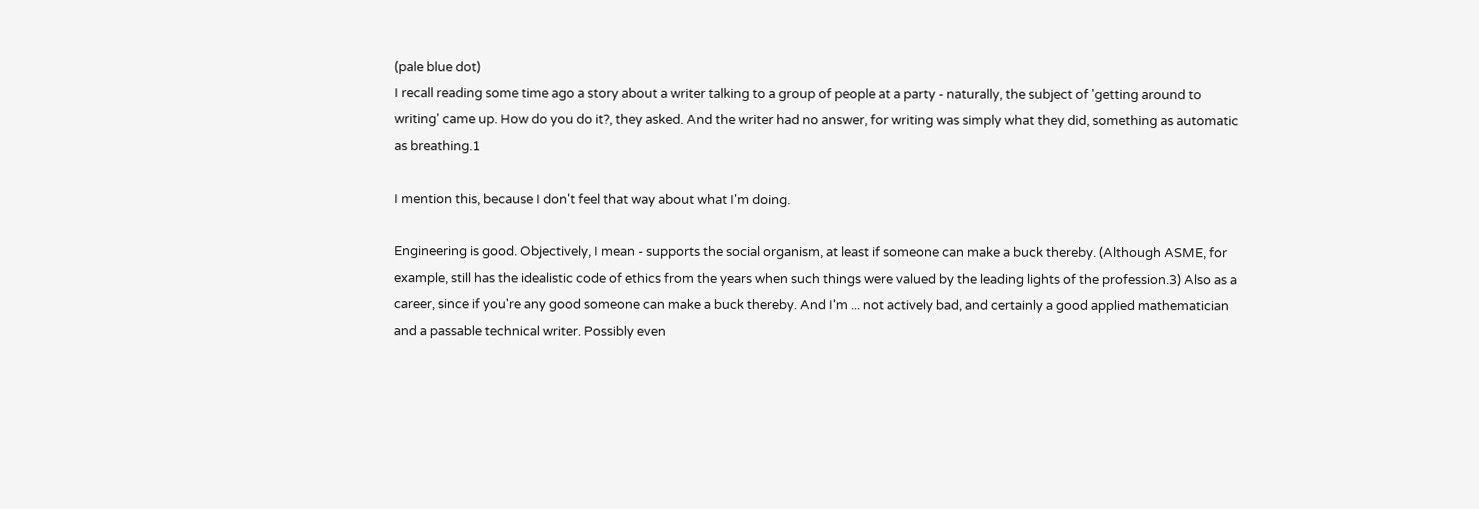(pale blue dot)
I recall reading some time ago a story about a writer talking to a group of people at a party - naturally, the subject of 'getting around to writing' came up. How do you do it?, they asked. And the writer had no answer, for writing was simply what they did, something as automatic as breathing.1

I mention this, because I don't feel that way about what I'm doing.

Engineering is good. Objectively, I mean - supports the social organism, at least if someone can make a buck thereby. (Although ASME, for example, still has the idealistic code of ethics from the years when such things were valued by the leading lights of the profession.3) Also as a career, since if you're any good someone can make a buck thereby. And I'm ... not actively bad, and certainly a good applied mathematician and a passable technical writer. Possibly even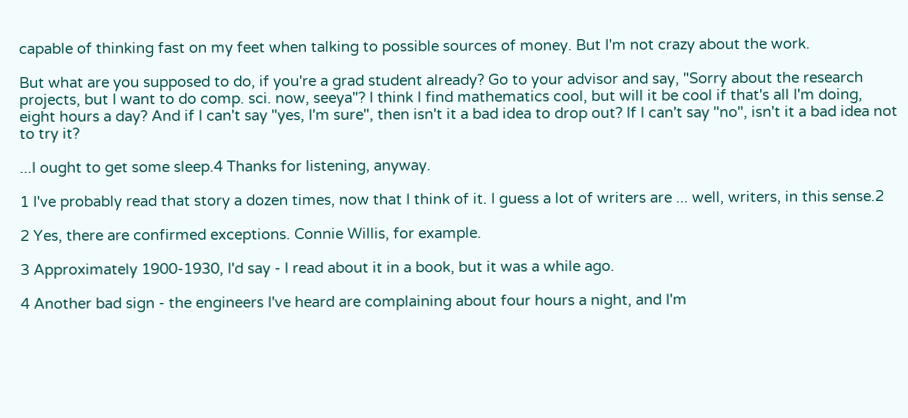capable of thinking fast on my feet when talking to possible sources of money. But I'm not crazy about the work.

But what are you supposed to do, if you're a grad student already? Go to your advisor and say, "Sorry about the research projects, but I want to do comp. sci. now, seeya"? I think I find mathematics cool, but will it be cool if that's all I'm doing, eight hours a day? And if I can't say "yes, I'm sure", then isn't it a bad idea to drop out? If I can't say "no", isn't it a bad idea not to try it?

...I ought to get some sleep.4 Thanks for listening, anyway.

1 I've probably read that story a dozen times, now that I think of it. I guess a lot of writers are ... well, writers, in this sense.2

2 Yes, there are confirmed exceptions. Connie Willis, for example.

3 Approximately 1900-1930, I'd say - I read about it in a book, but it was a while ago.

4 Another bad sign - the engineers I've heard are complaining about four hours a night, and I'm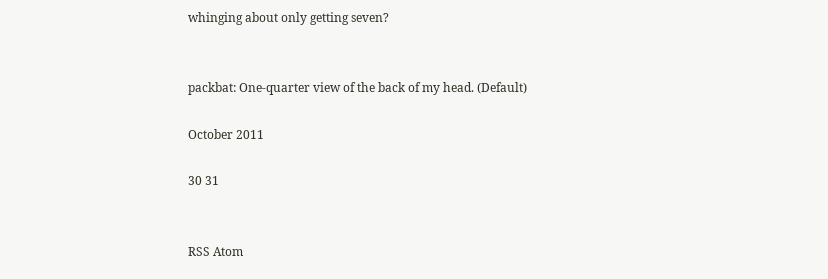whinging about only getting seven?


packbat: One-quarter view of the back of my head. (Default)

October 2011

30 31


RSS Atom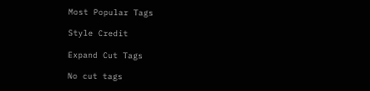Most Popular Tags

Style Credit

Expand Cut Tags

No cut tags